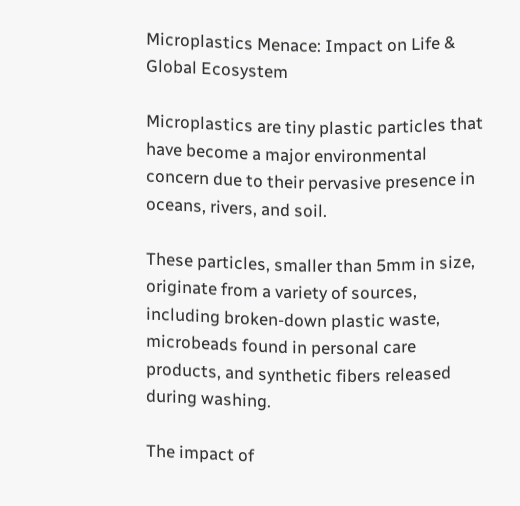Microplastics Menace: Impact on Life & Global Ecosystem

Microplastics are tiny plastic particles that have become a major environmental concern due to their pervasive presence in oceans, rivers, and soil.

These particles, smaller than 5mm in size, originate from a variety of sources, including broken-down plastic waste, microbeads found in personal care products, and synthetic fibers released during washing.

The impact of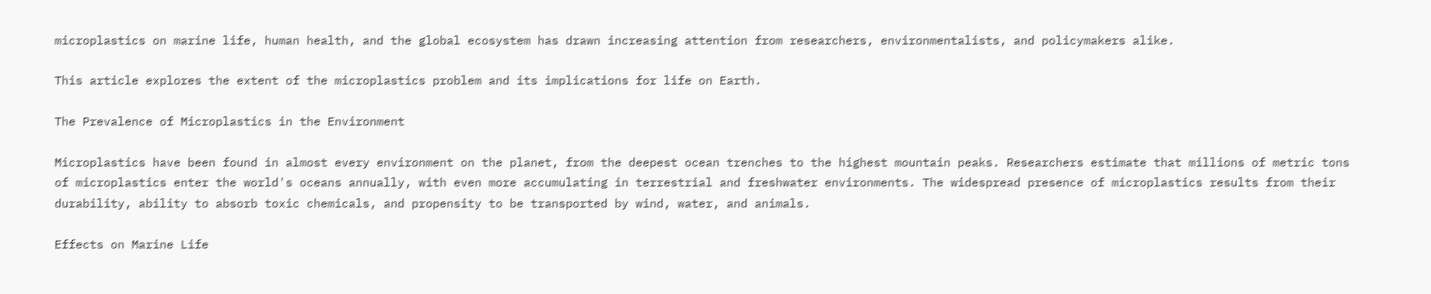microplastics on marine life, human health, and the global ecosystem has drawn increasing attention from researchers, environmentalists, and policymakers alike.

This article explores the extent of the microplastics problem and its implications for life on Earth.

The Prevalence of Microplastics in the Environment

Microplastics have been found in almost every environment on the planet, from the deepest ocean trenches to the highest mountain peaks. Researchers estimate that millions of metric tons of microplastics enter the world's oceans annually, with even more accumulating in terrestrial and freshwater environments. The widespread presence of microplastics results from their durability, ability to absorb toxic chemicals, and propensity to be transported by wind, water, and animals.

Effects on Marine Life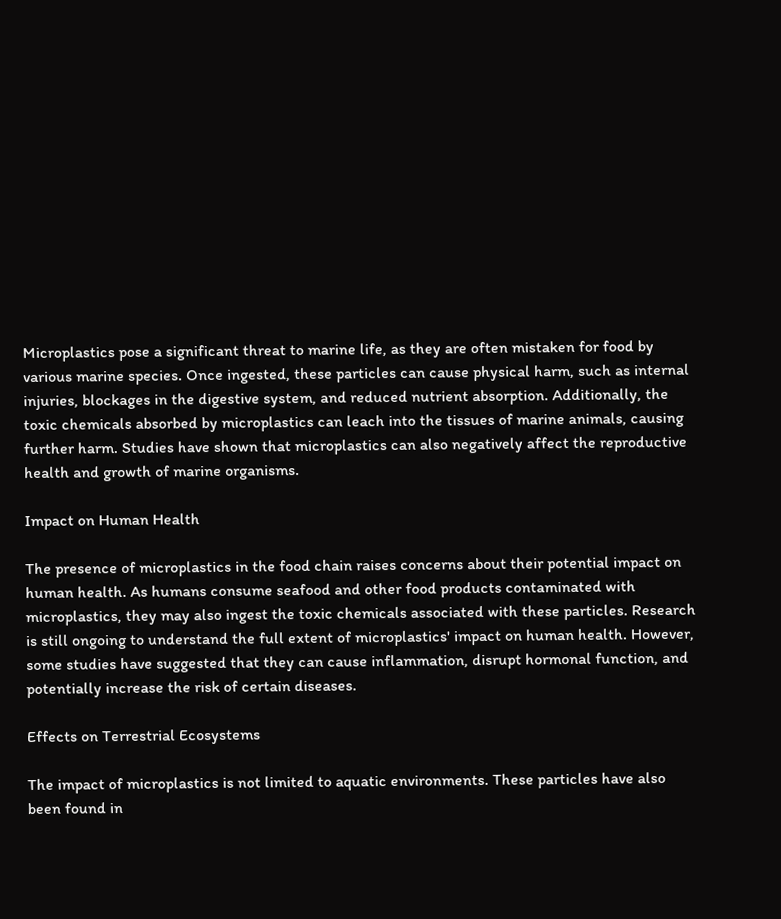Microplastics pose a significant threat to marine life, as they are often mistaken for food by various marine species. Once ingested, these particles can cause physical harm, such as internal injuries, blockages in the digestive system, and reduced nutrient absorption. Additionally, the toxic chemicals absorbed by microplastics can leach into the tissues of marine animals, causing further harm. Studies have shown that microplastics can also negatively affect the reproductive health and growth of marine organisms.

Impact on Human Health

The presence of microplastics in the food chain raises concerns about their potential impact on human health. As humans consume seafood and other food products contaminated with microplastics, they may also ingest the toxic chemicals associated with these particles. Research is still ongoing to understand the full extent of microplastics' impact on human health. However, some studies have suggested that they can cause inflammation, disrupt hormonal function, and potentially increase the risk of certain diseases.

Effects on Terrestrial Ecosystems

The impact of microplastics is not limited to aquatic environments. These particles have also been found in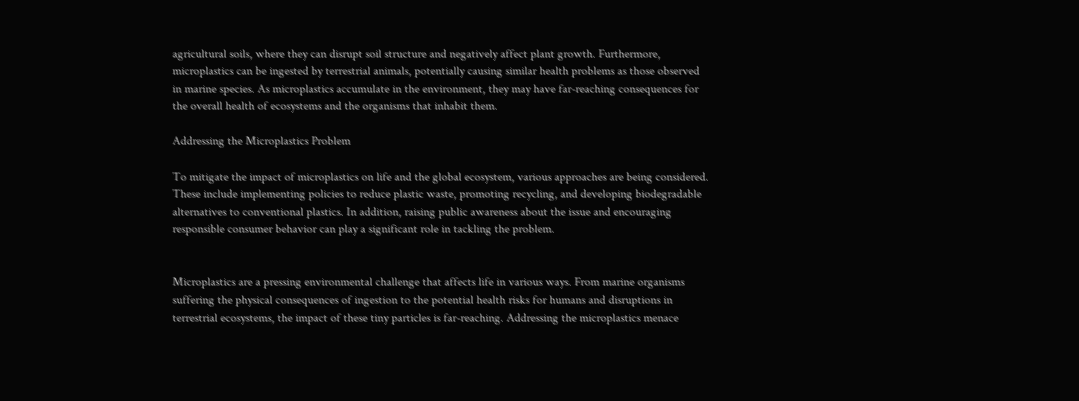agricultural soils, where they can disrupt soil structure and negatively affect plant growth. Furthermore, microplastics can be ingested by terrestrial animals, potentially causing similar health problems as those observed in marine species. As microplastics accumulate in the environment, they may have far-reaching consequences for the overall health of ecosystems and the organisms that inhabit them.

Addressing the Microplastics Problem

To mitigate the impact of microplastics on life and the global ecosystem, various approaches are being considered. These include implementing policies to reduce plastic waste, promoting recycling, and developing biodegradable alternatives to conventional plastics. In addition, raising public awareness about the issue and encouraging responsible consumer behavior can play a significant role in tackling the problem.


Microplastics are a pressing environmental challenge that affects life in various ways. From marine organisms suffering the physical consequences of ingestion to the potential health risks for humans and disruptions in terrestrial ecosystems, the impact of these tiny particles is far-reaching. Addressing the microplastics menace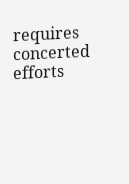requires concerted efforts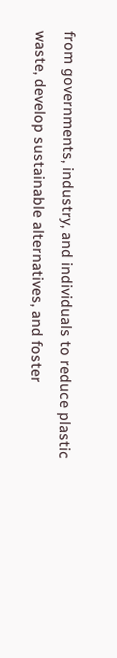from governments, industry, and individuals to reduce plastic waste, develop sustainable alternatives, and foster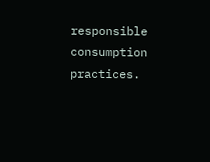responsible consumption practices.